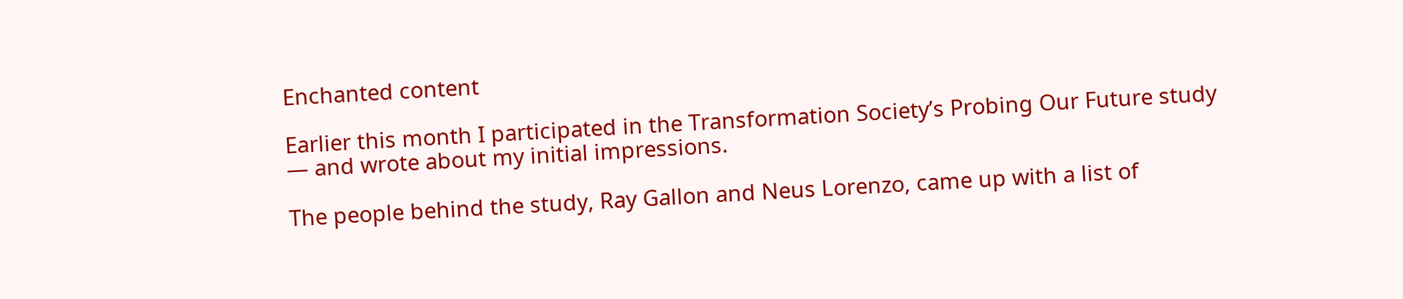Enchanted content

Earlier this month I participated in the Transformation Society’s Probing Our Future study — and wrote about my initial impressions.

The people behind the study, Ray Gallon and Neus Lorenzo, came up with a list of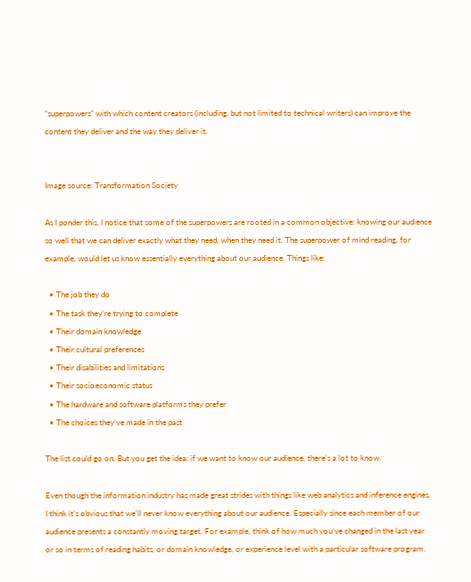“superpowers” with which content creators (including, but not limited to technical writers) can improve the content they deliver and the way they deliver it.


Image source: Transformation Society

As I ponder this, I notice that some of the superpowers are rooted in a common objective: knowing our audience so well that we can deliver exactly what they need, when they need it. The superpower of mind reading, for example, would let us know essentially everything about our audience. Things like:

  • The job they do
  • The task they’re trying to complete
  • Their domain knowledge
  • Their cultural preferences
  • Their disabilities and limitations
  • Their socioeconomic status
  • The hardware and software platforms they prefer
  • The choices they’ve made in the past

The list could go on. But you get the idea: if we want to know our audience, there’s a lot to know.

Even though the information industry has made great strides with things like web analytics and inference engines, I think it’s obvious that we’ll never know everything about our audience. Especially since each member of our audience presents a constantly moving target. For example, think of how much you’ve changed in the last year or so in terms of reading habits, or domain knowledge, or experience level with a particular software program.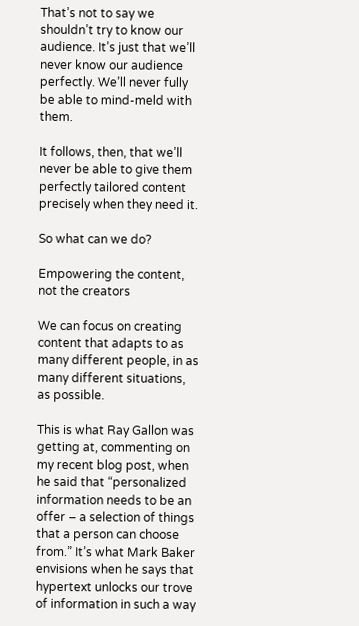That’s not to say we shouldn’t try to know our audience. It’s just that we’ll never know our audience perfectly. We’ll never fully be able to mind-meld with them.

It follows, then, that we’ll never be able to give them perfectly tailored content precisely when they need it.

So what can we do?

Empowering the content, not the creators

We can focus on creating content that adapts to as many different people, in as many different situations, as possible.

This is what Ray Gallon was getting at, commenting on my recent blog post, when he said that “personalized information needs to be an offer – a selection of things that a person can choose from.” It’s what Mark Baker envisions when he says that hypertext unlocks our trove of information in such a way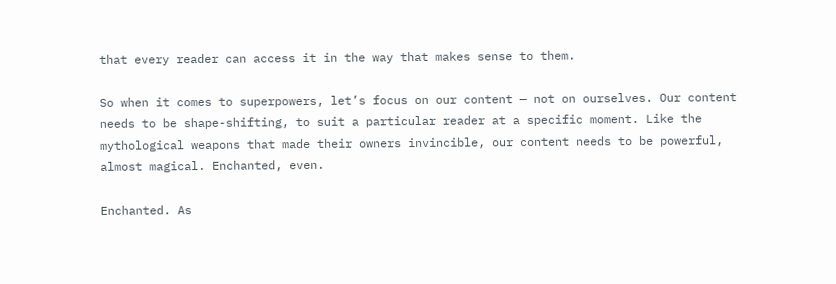that every reader can access it in the way that makes sense to them.

So when it comes to superpowers, let’s focus on our content — not on ourselves. Our content needs to be shape-shifting, to suit a particular reader at a specific moment. Like the mythological weapons that made their owners invincible, our content needs to be powerful, almost magical. Enchanted, even.

Enchanted. As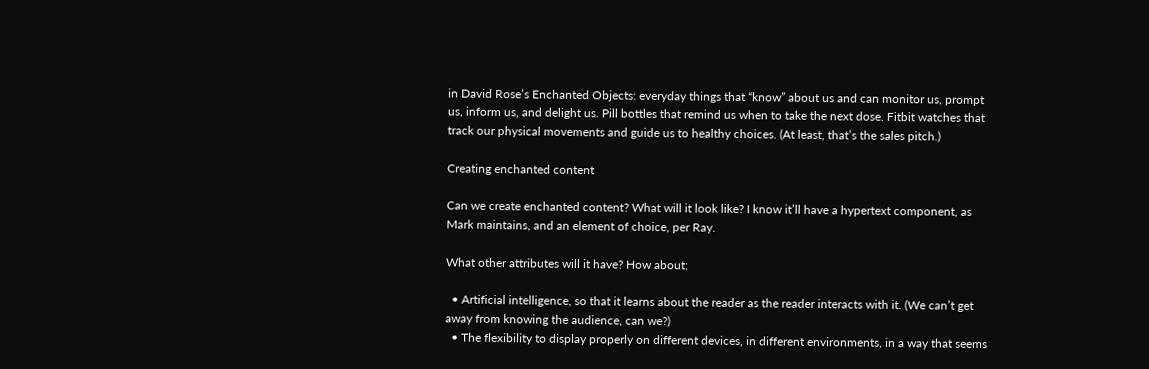in David Rose’s Enchanted Objects: everyday things that “know” about us and can monitor us, prompt us, inform us, and delight us. Pill bottles that remind us when to take the next dose. Fitbit watches that track our physical movements and guide us to healthy choices. (At least, that’s the sales pitch.)

Creating enchanted content

Can we create enchanted content? What will it look like? I know it’ll have a hypertext component, as Mark maintains, and an element of choice, per Ray.

What other attributes will it have? How about:

  • Artificial intelligence, so that it learns about the reader as the reader interacts with it. (We can’t get away from knowing the audience, can we?)
  • The flexibility to display properly on different devices, in different environments, in a way that seems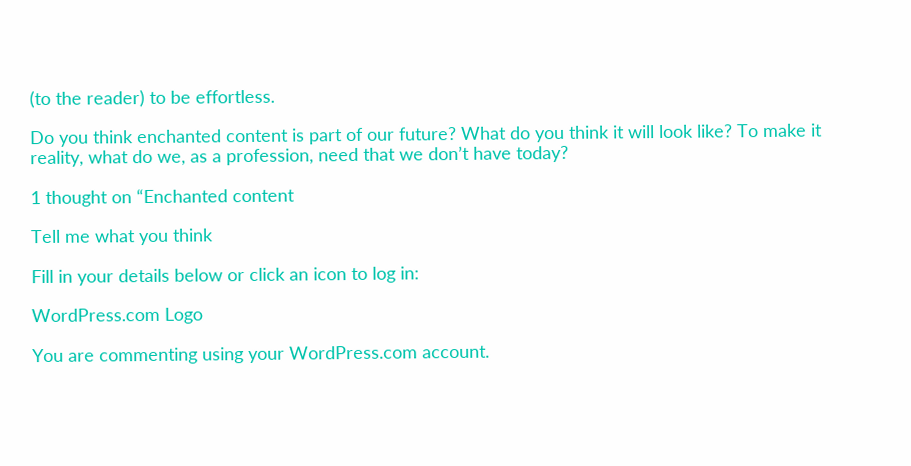(to the reader) to be effortless.

Do you think enchanted content is part of our future? What do you think it will look like? To make it reality, what do we, as a profession, need that we don’t have today?

1 thought on “Enchanted content

Tell me what you think

Fill in your details below or click an icon to log in:

WordPress.com Logo

You are commenting using your WordPress.com account.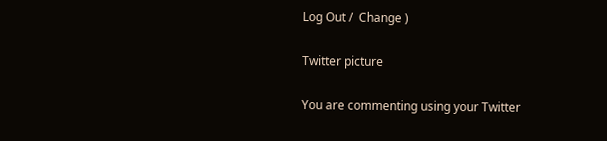Log Out /  Change )

Twitter picture

You are commenting using your Twitter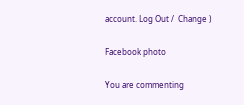account. Log Out /  Change )

Facebook photo

You are commenting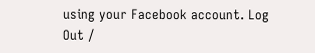using your Facebook account. Log Out /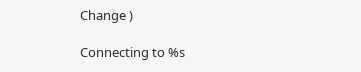Change )

Connecting to %s